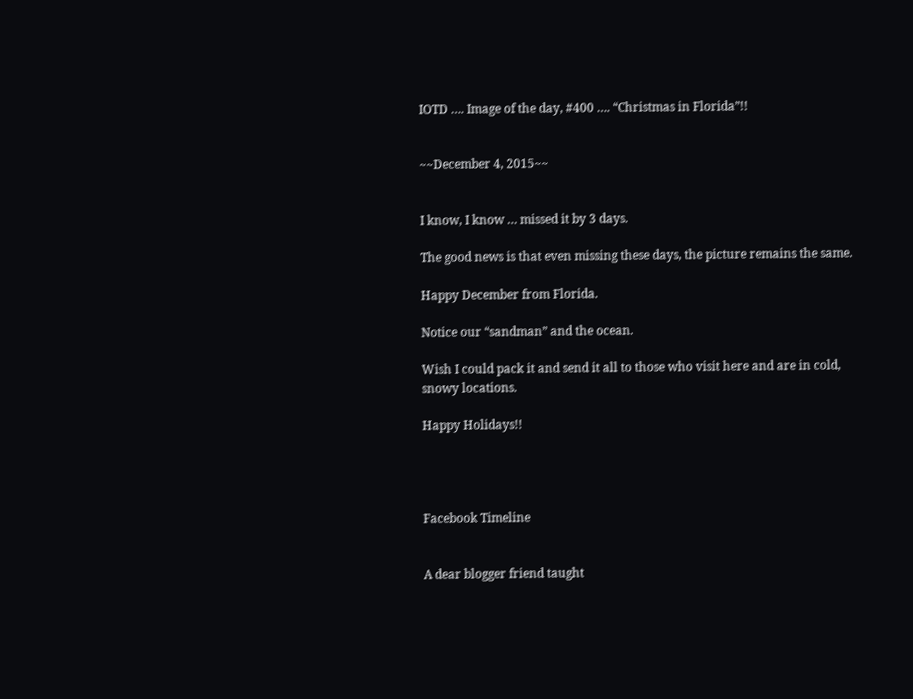IOTD …. Image of the day, #400 …. “Christmas in Florida”!!


~~December 4, 2015~~


I know, I know … missed it by 3 days.

The good news is that even missing these days, the picture remains the same.

Happy December from Florida.

Notice our “sandman” and the ocean.

Wish I could pack it and send it all to those who visit here and are in cold, snowy locations.

Happy Holidays!!




Facebook Timeline


A dear blogger friend taught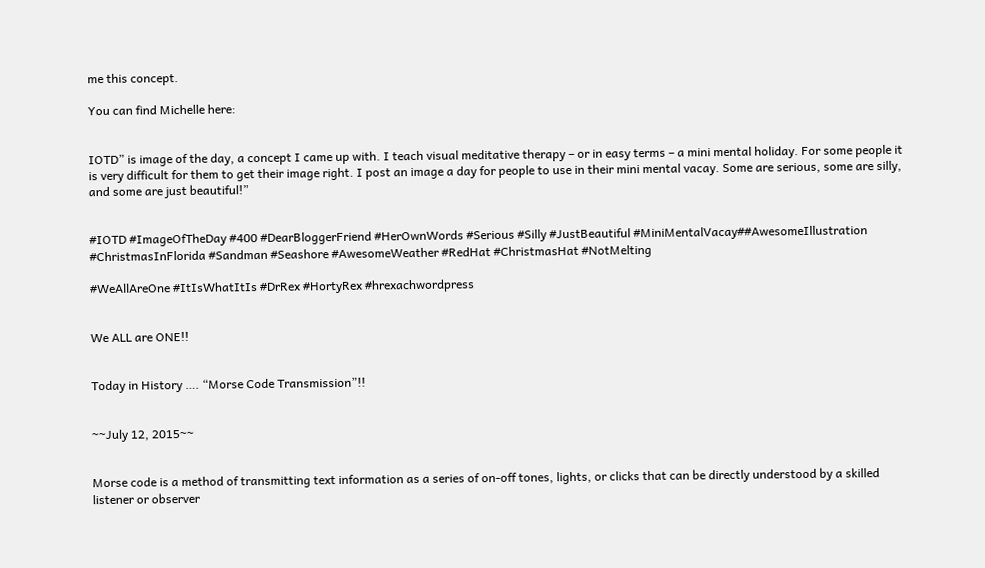me this concept.

You can find Michelle here:


IOTD” is image of the day, a concept I came up with. I teach visual meditative therapy – or in easy terms – a mini mental holiday. For some people it is very difficult for them to get their image right. I post an image a day for people to use in their mini mental vacay. Some are serious, some are silly, and some are just beautiful!”


#IOTD #ImageOfTheDay #400 #DearBloggerFriend #HerOwnWords #Serious #Silly #JustBeautiful #MiniMentalVacay##AwesomeIllustration #ChristmasInFlorida #Sandman #Seashore #AwesomeWeather #RedHat #ChristmasHat #NotMelting

#WeAllAreOne #ItIsWhatItIs #DrRex #HortyRex #hrexachwordpress


We ALL are ONE!!


Today in History …. “Morse Code Transmission”!!


~~July 12, 2015~~


Morse code is a method of transmitting text information as a series of on-off tones, lights, or clicks that can be directly understood by a skilled listener or observer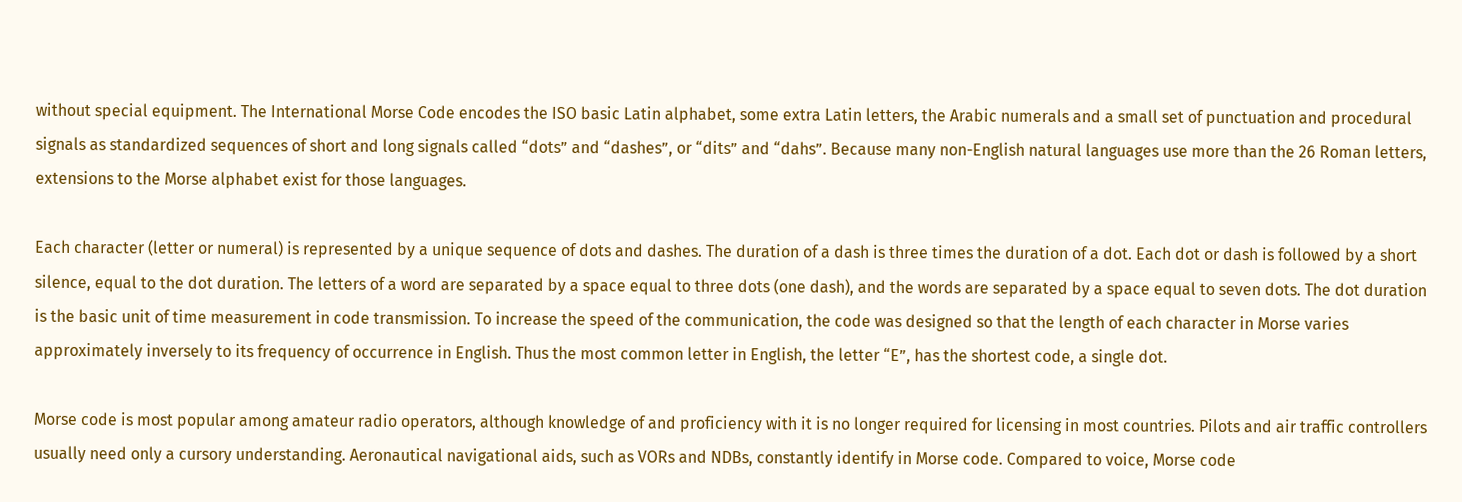without special equipment. The International Morse Code encodes the ISO basic Latin alphabet, some extra Latin letters, the Arabic numerals and a small set of punctuation and procedural signals as standardized sequences of short and long signals called “dots” and “dashes”, or “dits” and “dahs”. Because many non-English natural languages use more than the 26 Roman letters, extensions to the Morse alphabet exist for those languages.

Each character (letter or numeral) is represented by a unique sequence of dots and dashes. The duration of a dash is three times the duration of a dot. Each dot or dash is followed by a short silence, equal to the dot duration. The letters of a word are separated by a space equal to three dots (one dash), and the words are separated by a space equal to seven dots. The dot duration is the basic unit of time measurement in code transmission. To increase the speed of the communication, the code was designed so that the length of each character in Morse varies approximately inversely to its frequency of occurrence in English. Thus the most common letter in English, the letter “E”, has the shortest code, a single dot.

Morse code is most popular among amateur radio operators, although knowledge of and proficiency with it is no longer required for licensing in most countries. Pilots and air traffic controllers usually need only a cursory understanding. Aeronautical navigational aids, such as VORs and NDBs, constantly identify in Morse code. Compared to voice, Morse code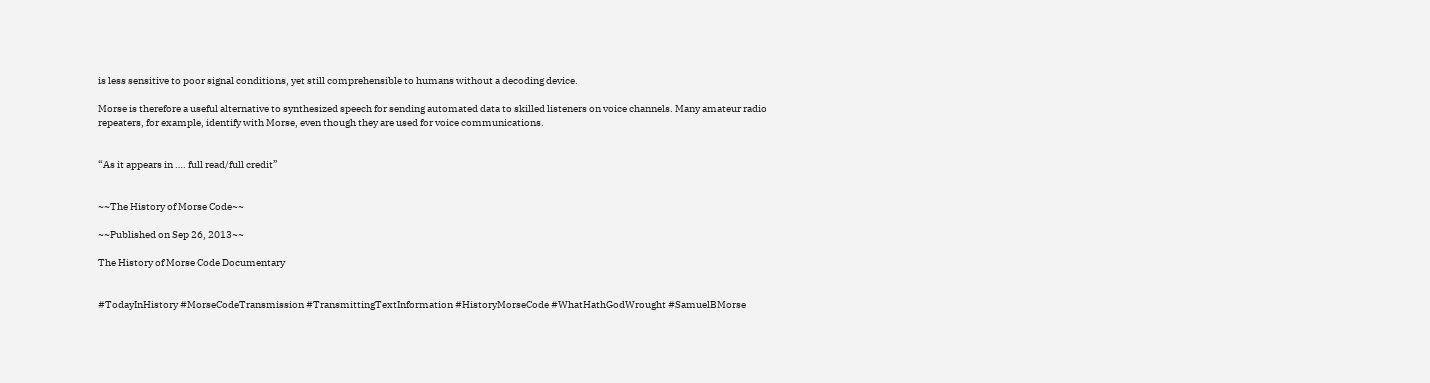is less sensitive to poor signal conditions, yet still comprehensible to humans without a decoding device.

Morse is therefore a useful alternative to synthesized speech for sending automated data to skilled listeners on voice channels. Many amateur radio repeaters, for example, identify with Morse, even though they are used for voice communications.


“As it appears in …. full read/full credit”


~~The History of Morse Code~~

~~Published on Sep 26, 2013~~

The History of Morse Code Documentary


#TodayInHistory #MorseCodeTransmission #TransmittingTextInformation #HistoryMorseCode #WhatHathGodWrought #SamuelBMorse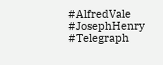#AlfredVale #JosephHenry #Telegraph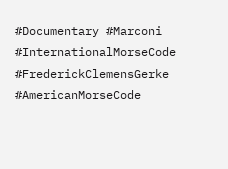#Documentary #Marconi #InternationalMorseCode #FrederickClemensGerke #AmericanMorseCode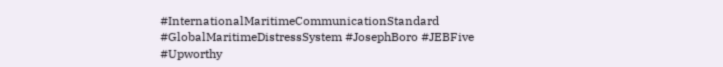#InternationalMaritimeCommunicationStandard #GlobalMaritimeDistressSystem #JosephBoro #JEBFive #Upworthy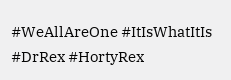#WeAllAreOne #ItIsWhatItIs #DrRex #HortyRex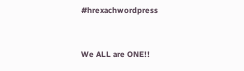#hrexachwordpress


We ALL are ONE!!